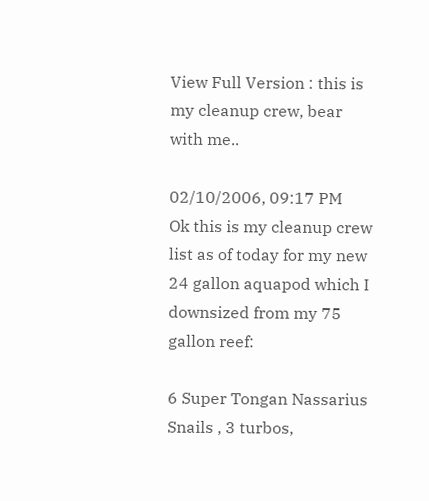View Full Version : this is my cleanup crew, bear with me..

02/10/2006, 09:17 PM
Ok this is my cleanup crew list as of today for my new 24 gallon aquapod which I downsized from my 75 gallon reef:

6 Super Tongan Nassarius Snails , 3 turbos,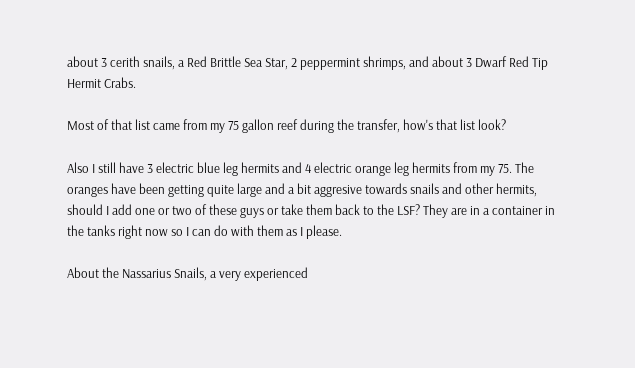about 3 cerith snails, a Red Brittle Sea Star, 2 peppermint shrimps, and about 3 Dwarf Red Tip Hermit Crabs.

Most of that list came from my 75 gallon reef during the transfer, how's that list look?

Also I still have 3 electric blue leg hermits and 4 electric orange leg hermits from my 75. The oranges have been getting quite large and a bit aggresive towards snails and other hermits, should I add one or two of these guys or take them back to the LSF? They are in a container in the tanks right now so I can do with them as I please.

About the Nassarius Snails, a very experienced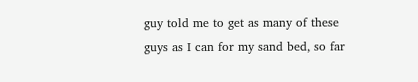guy told me to get as many of these guys as I can for my sand bed, so far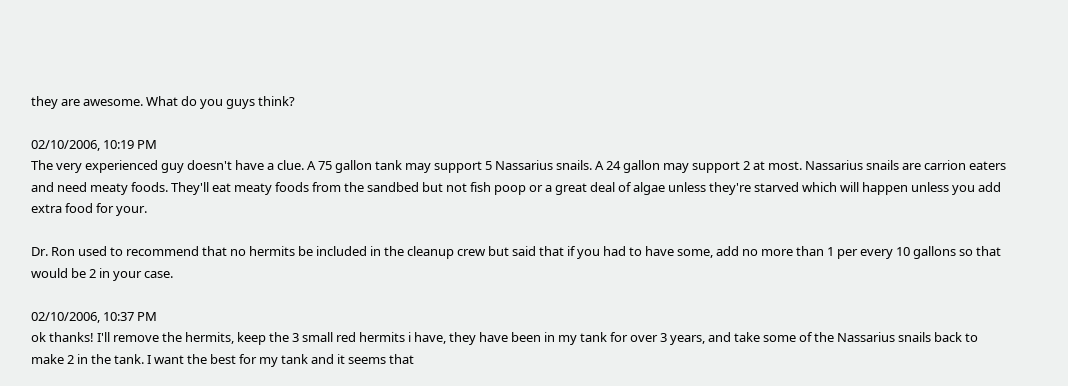they are awesome. What do you guys think?

02/10/2006, 10:19 PM
The very experienced guy doesn't have a clue. A 75 gallon tank may support 5 Nassarius snails. A 24 gallon may support 2 at most. Nassarius snails are carrion eaters and need meaty foods. They'll eat meaty foods from the sandbed but not fish poop or a great deal of algae unless they're starved which will happen unless you add extra food for your.

Dr. Ron used to recommend that no hermits be included in the cleanup crew but said that if you had to have some, add no more than 1 per every 10 gallons so that would be 2 in your case.

02/10/2006, 10:37 PM
ok thanks! I'll remove the hermits, keep the 3 small red hermits i have, they have been in my tank for over 3 years, and take some of the Nassarius snails back to make 2 in the tank. I want the best for my tank and it seems that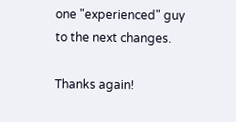one "experienced" guy to the next changes.

Thanks again!